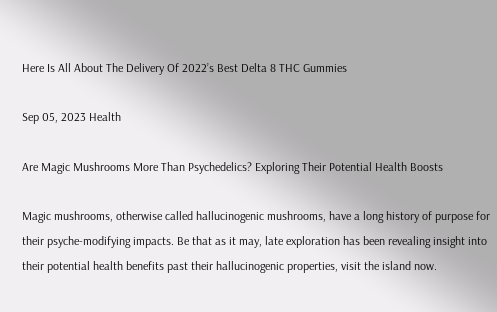Here Is All About The Delivery Of 2022’s Best Delta 8 THC Gummies

Sep 05, 2023 Health

Are Magic Mushrooms More Than Psychedelics? Exploring Their Potential Health Boosts

Magic mushrooms, otherwise called hallucinogenic mushrooms, have a long history of purpose for their psyche-modifying impacts. Be that as it may, late exploration has been revealing insight into their potential health benefits past their hallucinogenic properties, visit the island now.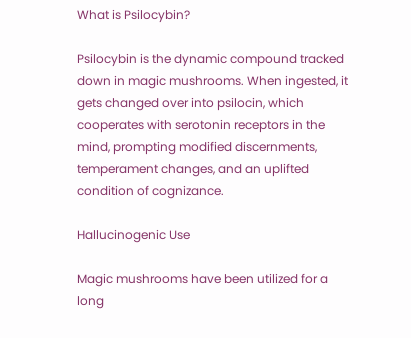What is Psilocybin?

Psilocybin is the dynamic compound tracked down in magic mushrooms. When ingested, it gets changed over into psilocin, which cooperates with serotonin receptors in the mind, prompting modified discernments, temperament changes, and an uplifted condition of cognizance.

Hallucinogenic Use

Magic mushrooms have been utilized for a long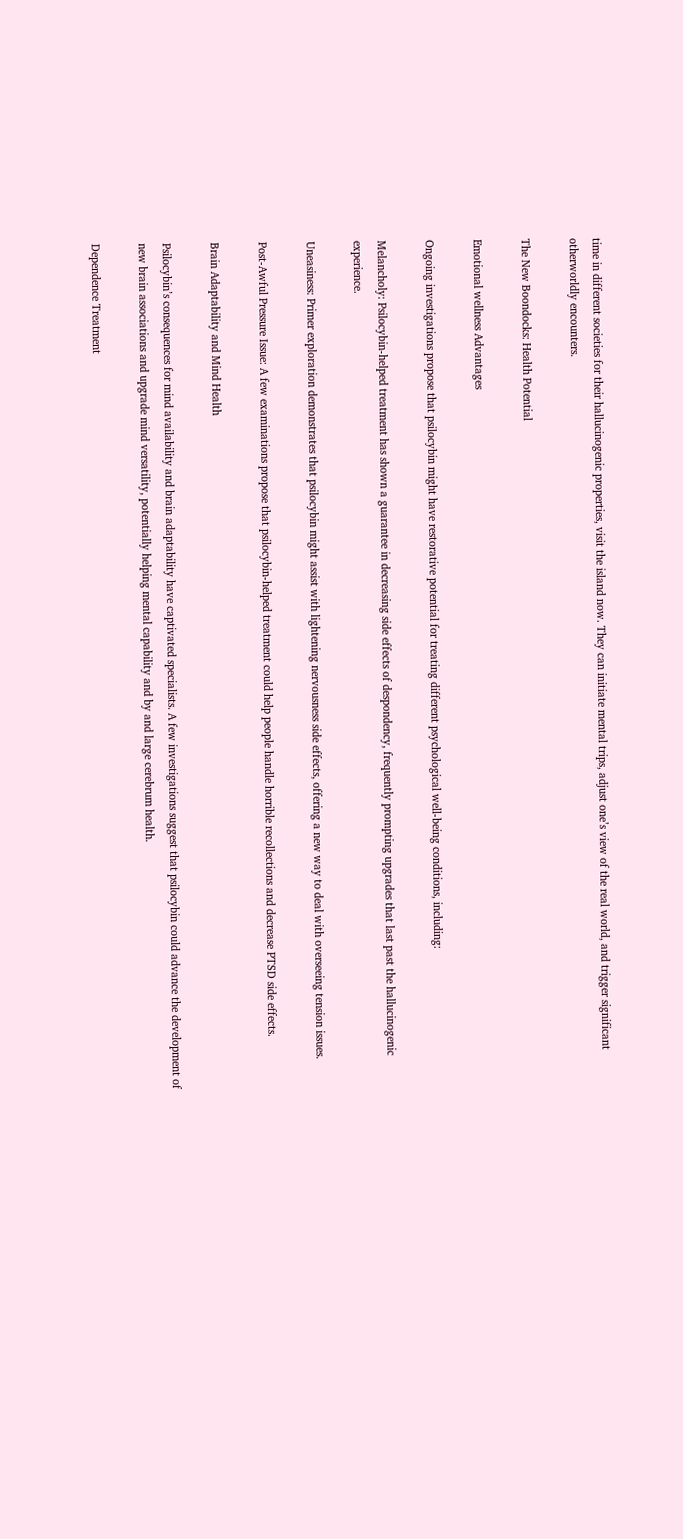time in different societies for their hallucinogenic properties, visit the island now. They can initiate mental trips, adjust one’s view of the real world, and trigger significant otherworldly encounters.

The New Boondocks: Health Potential

Emotional wellness Advantages

Ongoing investigations propose that psilocybin might have restorative potential for treating different psychological well-being conditions, including:

Melancholy: Psilocybin-helped treatment has shown a guarantee in decreasing side effects of despondency, frequently prompting upgrades that last past the hallucinogenic experience.

Uneasiness: Primer exploration demonstrates that psilocybin might assist with lightening nervousness side effects, offering a new way to deal with overseeing tension issues.

Post-Awful Pressure Issue: A few examinations propose that psilocybin-helped treatment could help people handle horrible recollections and decrease PTSD side effects.

Brain Adaptability and Mind Health

Psilocybin’s consequences for mind availability and brain adaptability have captivated specialists. A few investigations suggest that psilocybin could advance the development of new brain associations and upgrade mind versatility, potentially helping mental capability and by and large cerebrum health.

Dependence Treatment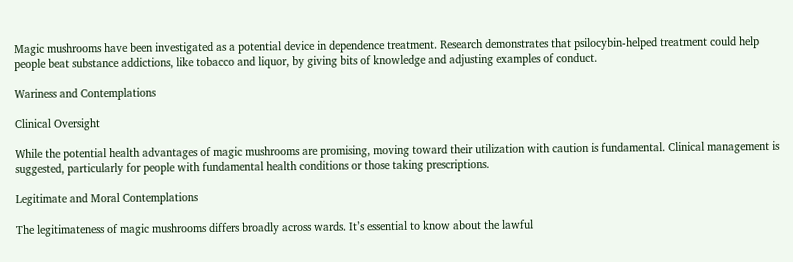Magic mushrooms have been investigated as a potential device in dependence treatment. Research demonstrates that psilocybin-helped treatment could help people beat substance addictions, like tobacco and liquor, by giving bits of knowledge and adjusting examples of conduct.

Wariness and Contemplations

Clinical Oversight

While the potential health advantages of magic mushrooms are promising, moving toward their utilization with caution is fundamental. Clinical management is suggested, particularly for people with fundamental health conditions or those taking prescriptions.

Legitimate and Moral Contemplations

The legitimateness of magic mushrooms differs broadly across wards. It’s essential to know about the lawful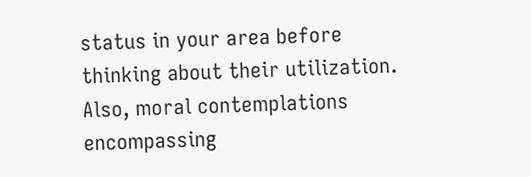status in your area before thinking about their utilization. Also, moral contemplations encompassing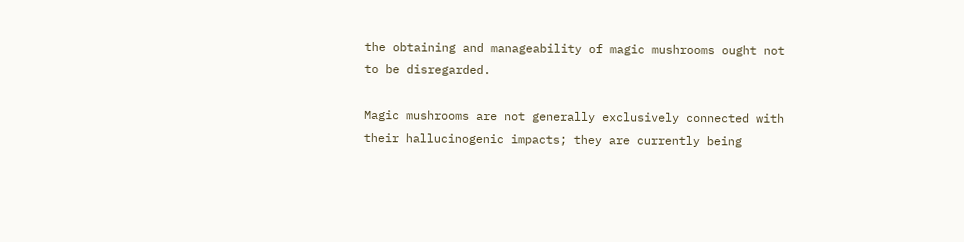the obtaining and manageability of magic mushrooms ought not to be disregarded.

Magic mushrooms are not generally exclusively connected with their hallucinogenic impacts; they are currently being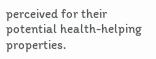perceived for their potential health-helping properties.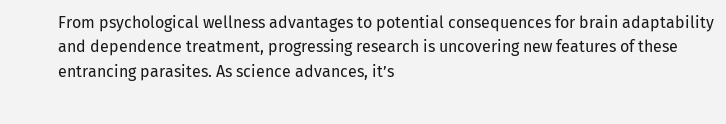From psychological wellness advantages to potential consequences for brain adaptability and dependence treatment, progressing research is uncovering new features of these entrancing parasites. As science advances, it’s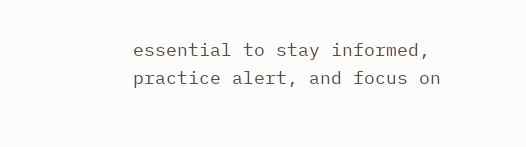essential to stay informed, practice alert, and focus on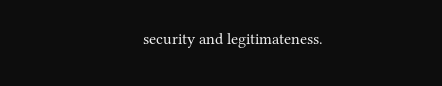security and legitimateness.